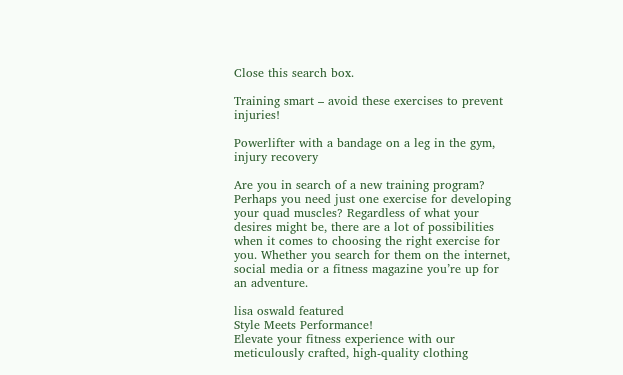Close this search box.

Training smart – avoid these exercises to prevent injuries!

Powerlifter with a bandage on a leg in the gym, injury recovery

Are you in search of a new training program? Perhaps you need just one exercise for developing your quad muscles? Regardless of what your desires might be, there are a lot of possibilities when it comes to choosing the right exercise for you. Whether you search for them on the internet, social media or a fitness magazine you’re up for an adventure.

lisa oswald featured
Style Meets Performance!
Elevate your fitness experience with our meticulously crafted, high-quality clothing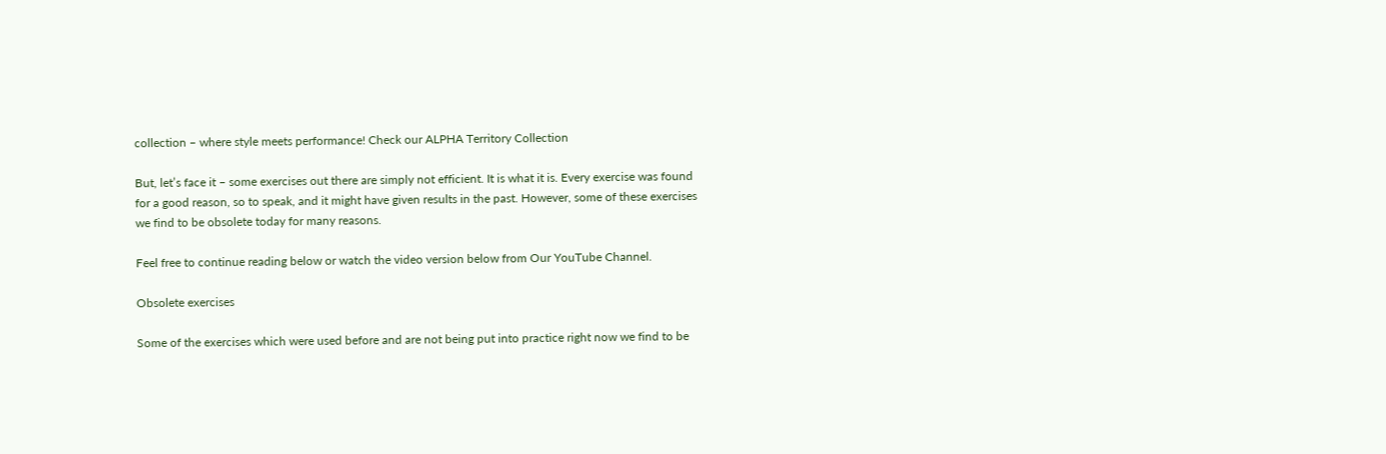collection – where style meets performance! Check our ALPHA Territory Collection

But, let’s face it – some exercises out there are simply not efficient. It is what it is. Every exercise was found for a good reason, so to speak, and it might have given results in the past. However, some of these exercises we find to be obsolete today for many reasons.

Feel free to continue reading below or watch the video version below from Our YouTube Channel.

Obsolete exercises

Some of the exercises which were used before and are not being put into practice right now we find to be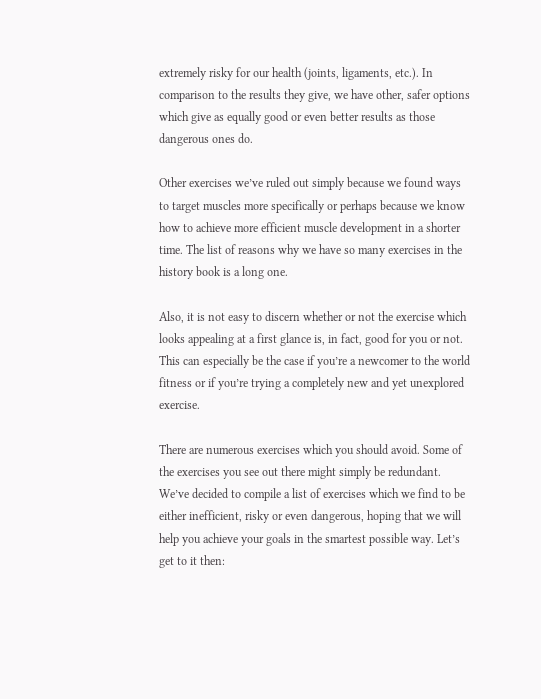extremely risky for our health (joints, ligaments, etc.). In comparison to the results they give, we have other, safer options which give as equally good or even better results as those dangerous ones do.

Other exercises we’ve ruled out simply because we found ways to target muscles more specifically or perhaps because we know how to achieve more efficient muscle development in a shorter time. The list of reasons why we have so many exercises in the history book is a long one.

Also, it is not easy to discern whether or not the exercise which looks appealing at a first glance is, in fact, good for you or not. This can especially be the case if you’re a newcomer to the world fitness or if you’re trying a completely new and yet unexplored exercise.

There are numerous exercises which you should avoid. Some of the exercises you see out there might simply be redundant. We’ve decided to compile a list of exercises which we find to be either inefficient, risky or even dangerous, hoping that we will help you achieve your goals in the smartest possible way. Let’s get to it then: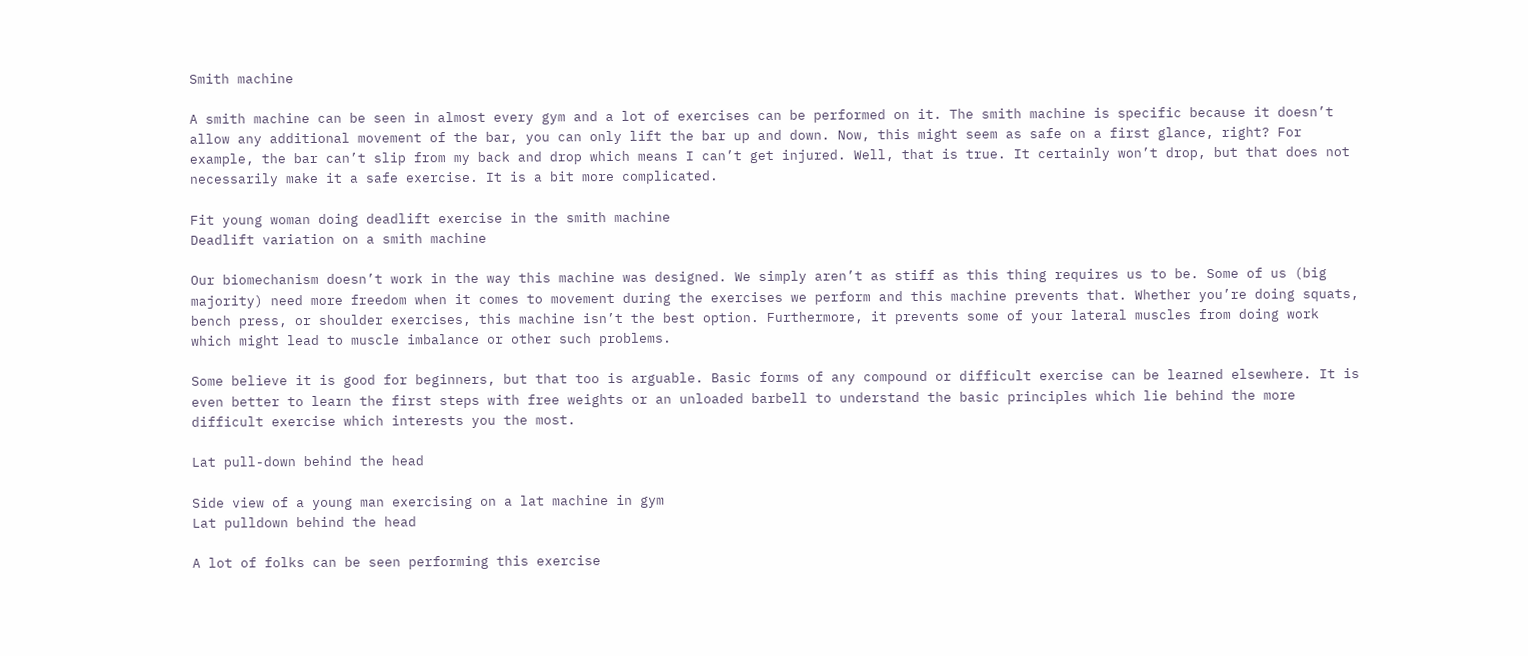Smith machine

A smith machine can be seen in almost every gym and a lot of exercises can be performed on it. The smith machine is specific because it doesn’t allow any additional movement of the bar, you can only lift the bar up and down. Now, this might seem as safe on a first glance, right? For example, the bar can’t slip from my back and drop which means I can’t get injured. Well, that is true. It certainly won’t drop, but that does not necessarily make it a safe exercise. It is a bit more complicated.

Fit young woman doing deadlift exercise in the smith machine
Deadlift variation on a smith machine

Our biomechanism doesn’t work in the way this machine was designed. We simply aren’t as stiff as this thing requires us to be. Some of us (big majority) need more freedom when it comes to movement during the exercises we perform and this machine prevents that. Whether you’re doing squats, bench press, or shoulder exercises, this machine isn’t the best option. Furthermore, it prevents some of your lateral muscles from doing work which might lead to muscle imbalance or other such problems.

Some believe it is good for beginners, but that too is arguable. Basic forms of any compound or difficult exercise can be learned elsewhere. It is even better to learn the first steps with free weights or an unloaded barbell to understand the basic principles which lie behind the more difficult exercise which interests you the most.

Lat pull-down behind the head

Side view of a young man exercising on a lat machine in gym
Lat pulldown behind the head

A lot of folks can be seen performing this exercise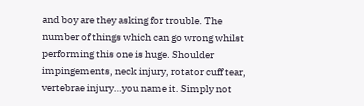and boy are they asking for trouble. The number of things which can go wrong whilst performing this one is huge. Shoulder impingements, neck injury, rotator cuff tear, vertebrae injury…you name it. Simply not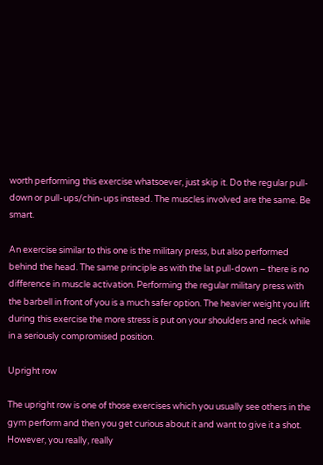worth performing this exercise whatsoever, just skip it. Do the regular pull-down or pull-ups/chin-ups instead. The muscles involved are the same. Be smart.

An exercise similar to this one is the military press, but also performed behind the head. The same principle as with the lat pull-down – there is no difference in muscle activation. Performing the regular military press with the barbell in front of you is a much safer option. The heavier weight you lift during this exercise the more stress is put on your shoulders and neck while in a seriously compromised position.

Upright row

The upright row is one of those exercises which you usually see others in the gym perform and then you get curious about it and want to give it a shot. However, you really, really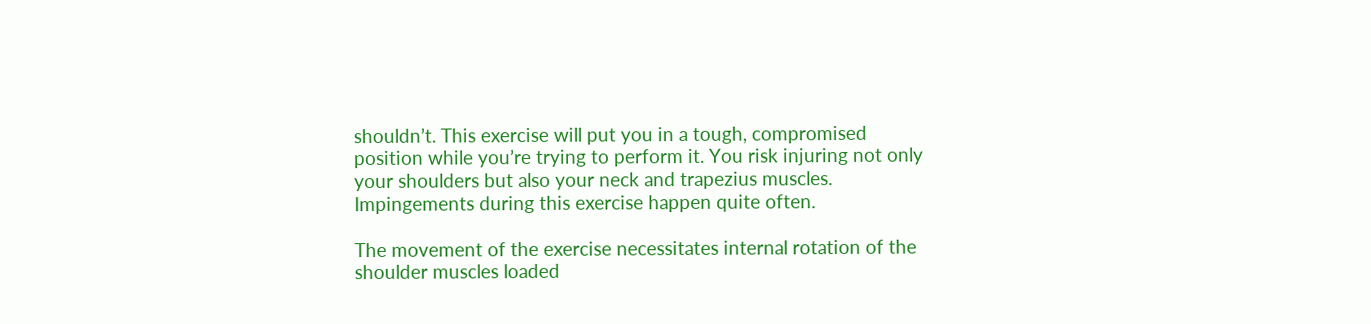shouldn’t. This exercise will put you in a tough, compromised position while you’re trying to perform it. You risk injuring not only your shoulders but also your neck and trapezius muscles. Impingements during this exercise happen quite often.

The movement of the exercise necessitates internal rotation of the shoulder muscles loaded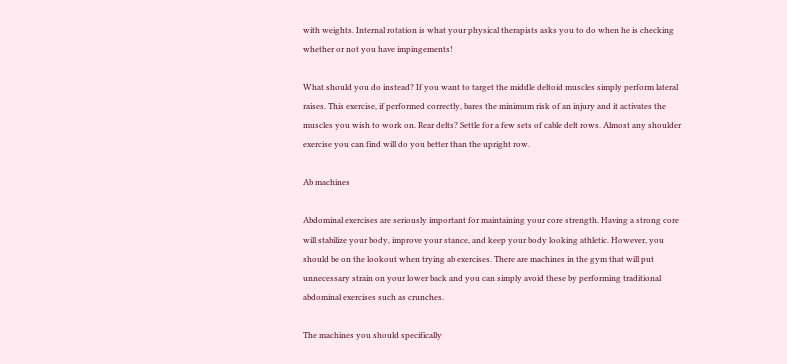with weights. Internal rotation is what your physical therapists asks you to do when he is checking whether or not you have impingements!

What should you do instead? If you want to target the middle deltoid muscles simply perform lateral raises. This exercise, if performed correctly, bares the minimum risk of an injury and it activates the muscles you wish to work on. Rear delts? Settle for a few sets of cable delt rows. Almost any shoulder exercise you can find will do you better than the upright row.

Ab machines

Abdominal exercises are seriously important for maintaining your core strength. Having a strong core will stabilize your body, improve your stance, and keep your body looking athletic. However, you should be on the lookout when trying ab exercises. There are machines in the gym that will put unnecessary strain on your lower back and you can simply avoid these by performing traditional abdominal exercises such as crunches.

The machines you should specifically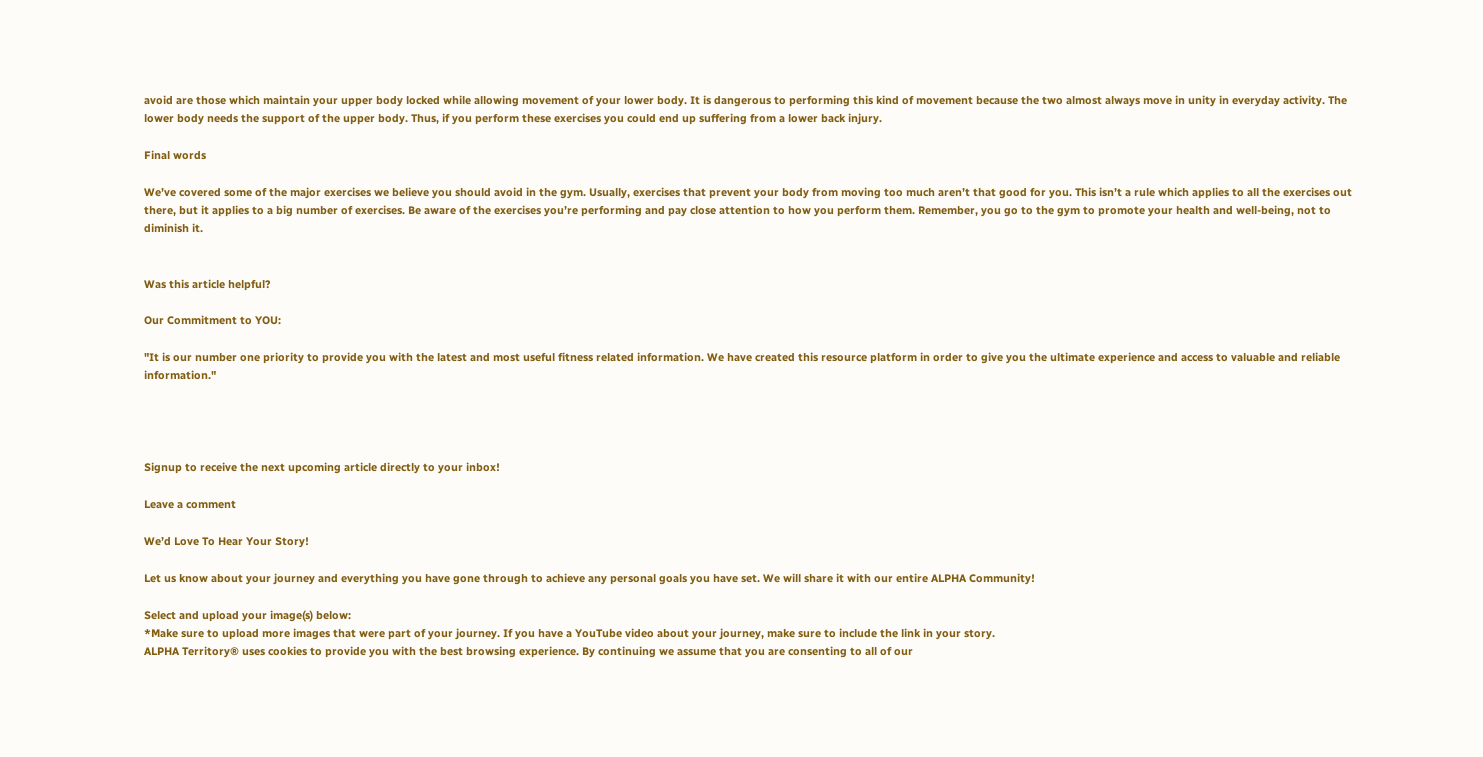avoid are those which maintain your upper body locked while allowing movement of your lower body. It is dangerous to performing this kind of movement because the two almost always move in unity in everyday activity. The lower body needs the support of the upper body. Thus, if you perform these exercises you could end up suffering from a lower back injury.

Final words

We’ve covered some of the major exercises we believe you should avoid in the gym. Usually, exercises that prevent your body from moving too much aren’t that good for you. This isn’t a rule which applies to all the exercises out there, but it applies to a big number of exercises. Be aware of the exercises you’re performing and pay close attention to how you perform them. Remember, you go to the gym to promote your health and well-being, not to diminish it.


Was this article helpful?

Our Commitment to YOU:

"It is our number one priority to provide you with the latest and most useful fitness related information. We have created this resource platform in order to give you the ultimate experience and access to valuable and reliable information."




Signup to receive the next upcoming article directly to your inbox!

Leave a comment

We’d Love To Hear Your Story!

Let us know about your journey and everything you have gone through to achieve any personal goals you have set. We will share it with our entire ALPHA Community!

Select and upload your image(s) below:
*Make sure to upload more images that were part of your journey. If you have a YouTube video about your journey, make sure to include the link in your story.
ALPHA Territory® uses cookies to provide you with the best browsing experience. By continuing we assume that you are consenting to all of our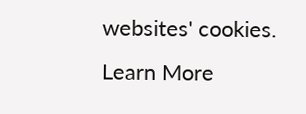websites' cookies. Learn More